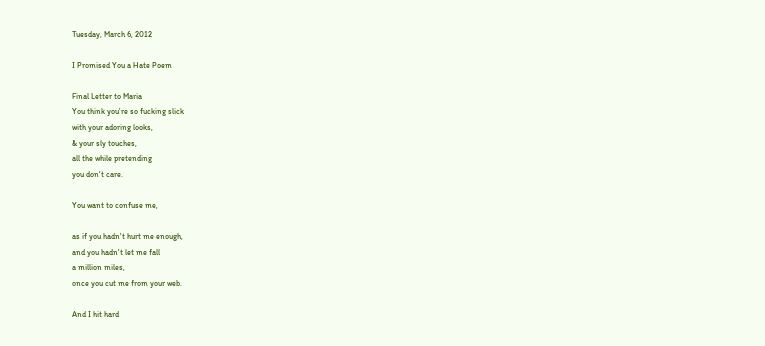Tuesday, March 6, 2012

I Promised You a Hate Poem

Final Letter to Maria
You think you're so fucking slick
with your adoring looks,
& your sly touches,
all the while pretending
you don't care.

You want to confuse me,

as if you hadn't hurt me enough,
and you hadn't let me fall
a million miles,
once you cut me from your web.

And I hit hard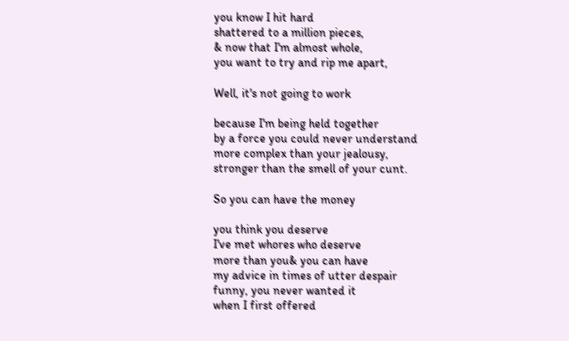you know I hit hard
shattered to a million pieces,
& now that I'm almost whole,
you want to try and rip me apart,

Well, it's not going to work

because I'm being held together
by a force you could never understand
more complex than your jealousy,
stronger than the smell of your cunt.

So you can have the money

you think you deserve
I've met whores who deserve
more than you& you can have
my advice in times of utter despair
funny, you never wanted it
when I first offered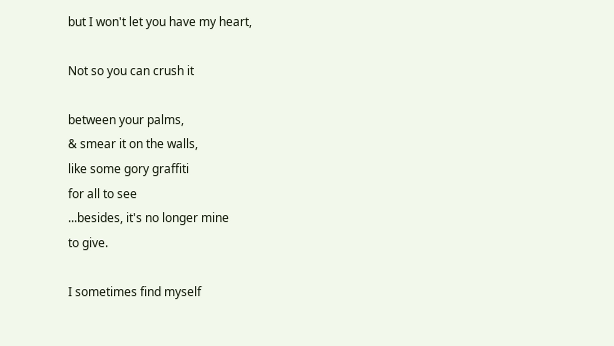but I won't let you have my heart,

Not so you can crush it

between your palms,
& smear it on the walls,
like some gory graffiti
for all to see
...besides, it's no longer mine
to give.

I sometimes find myself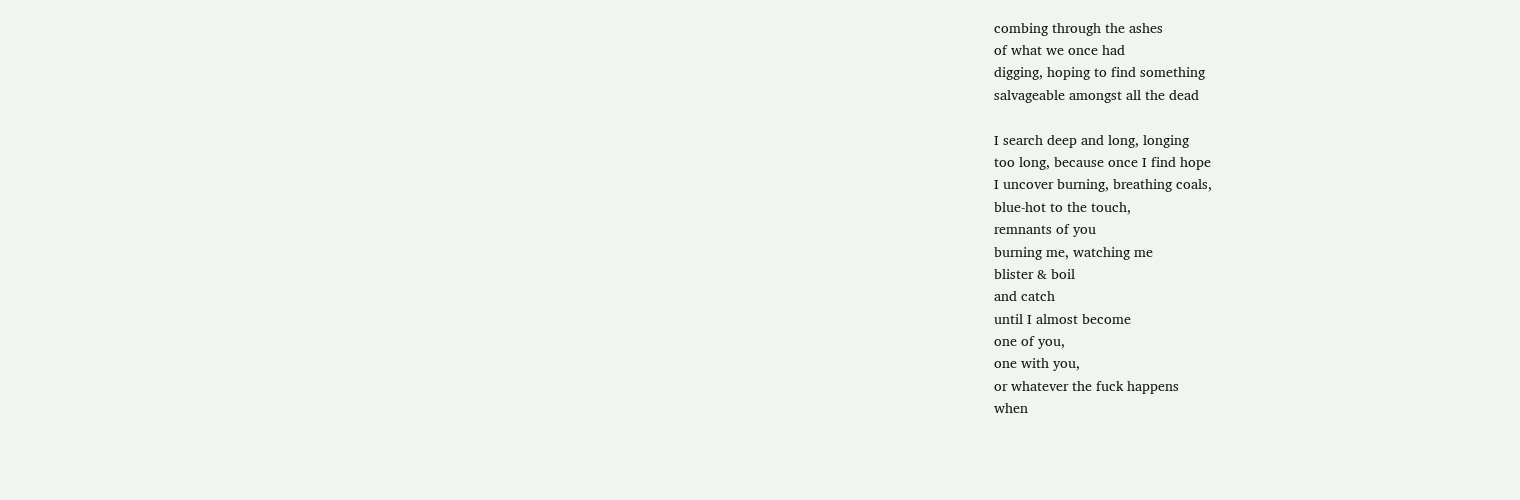combing through the ashes
of what we once had
digging, hoping to find something
salvageable amongst all the dead

I search deep and long, longing
too long, because once I find hope
I uncover burning, breathing coals,
blue-hot to the touch,
remnants of you
burning me, watching me
blister & boil
and catch
until I almost become
one of you,
one with you,
or whatever the fuck happens
when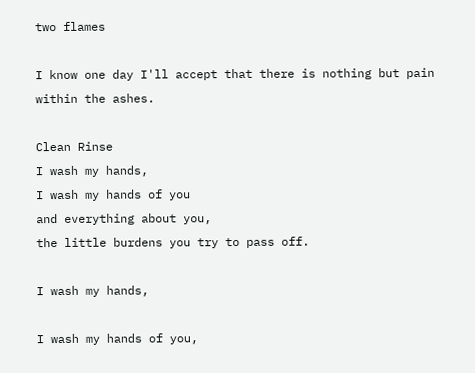two flames

I know one day I'll accept that there is nothing but pain within the ashes.

Clean Rinse
I wash my hands,
I wash my hands of you
and everything about you,
the little burdens you try to pass off.

I wash my hands,

I wash my hands of you,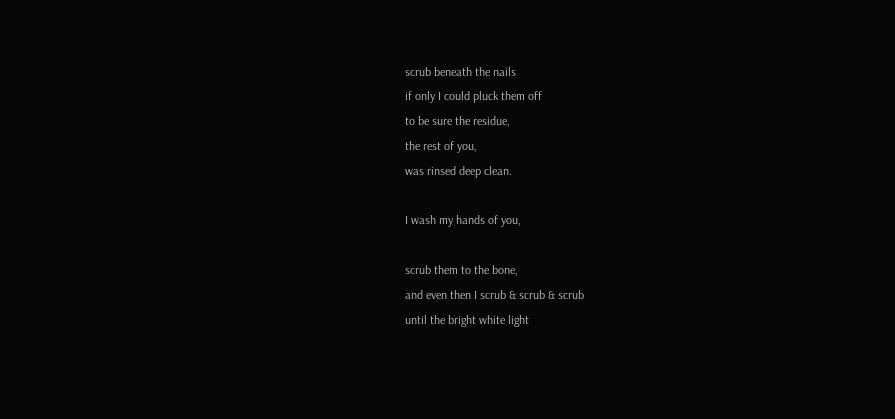scrub beneath the nails
if only I could pluck them off
to be sure the residue,
the rest of you,
was rinsed deep clean.

I wash my hands of you,

scrub them to the bone,
and even then I scrub & scrub & scrub
until the bright white light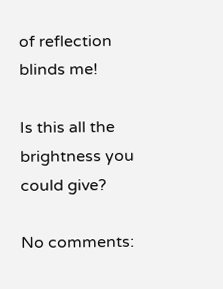of reflection
blinds me!

Is this all the brightness you could give?

No comments: